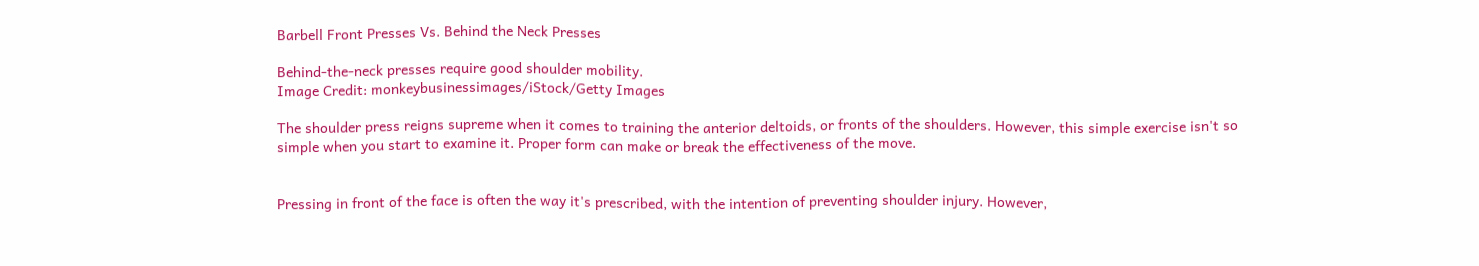Barbell Front Presses Vs. Behind the Neck Presses

Behind-the-neck presses require good shoulder mobility.
Image Credit: monkeybusinessimages/iStock/Getty Images

The shoulder press reigns supreme when it comes to training the anterior deltoids, or fronts of the shoulders. However, this simple exercise isn't so simple when you start to examine it. Proper form can make or break the effectiveness of the move.


Pressing in front of the face is often the way it's prescribed, with the intention of preventing shoulder injury. However,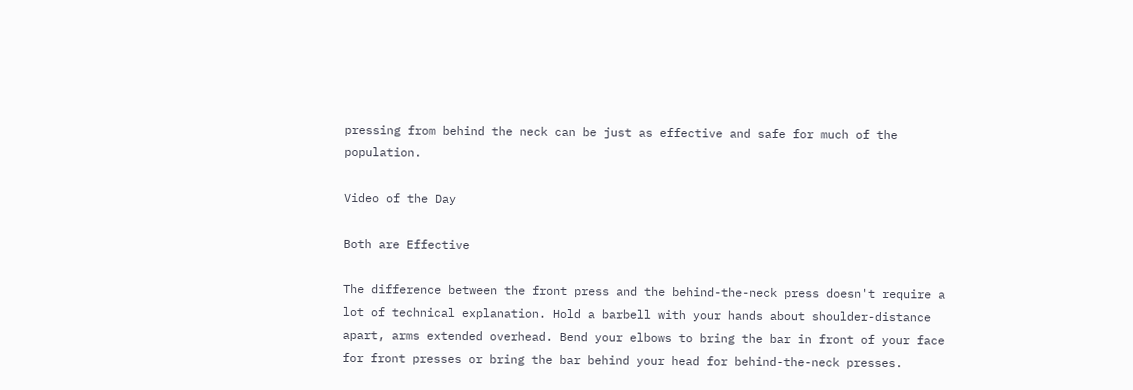pressing from behind the neck can be just as effective and safe for much of the population.

Video of the Day

Both are Effective

The difference between the front press and the behind-the-neck press doesn't require a lot of technical explanation. Hold a barbell with your hands about shoulder-distance apart, arms extended overhead. Bend your elbows to bring the bar in front of your face for front presses or bring the bar behind your head for behind-the-neck presses.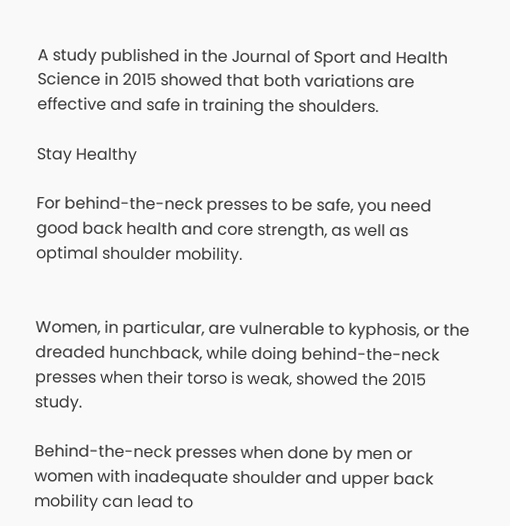A study published in the Journal of Sport and Health Science in 2015 showed that both variations are effective and safe in training the shoulders.

Stay Healthy

For behind-the-neck presses to be safe, you need good back health and core strength, as well as optimal shoulder mobility.


Women, in particular, are vulnerable to kyphosis, or the dreaded hunchback, while doing behind-the-neck presses when their torso is weak, showed the 2015 study.

Behind-the-neck presses when done by men or women with inadequate shoulder and upper back mobility can lead to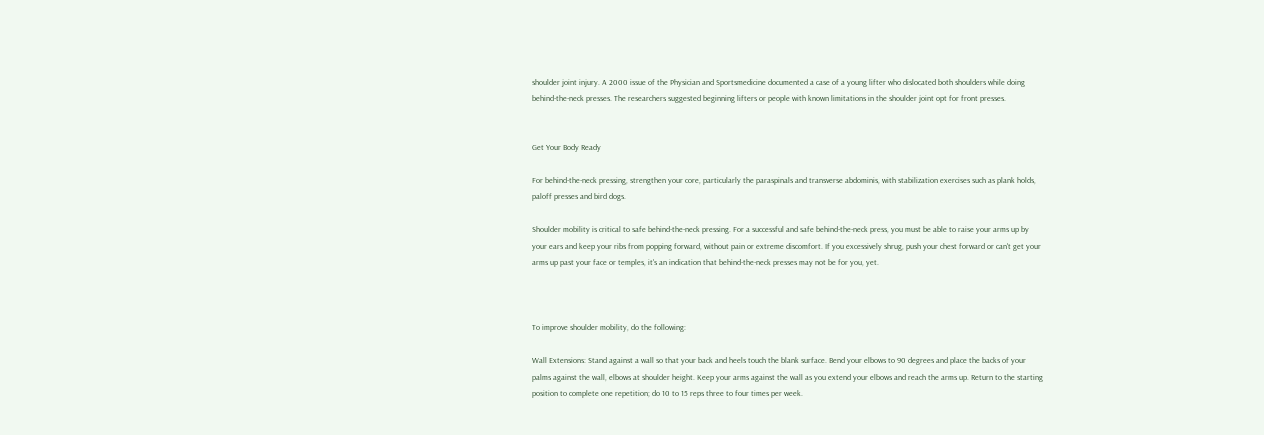shoulder joint injury. A 2000 issue of the Physician and Sportsmedicine documented a case of a young lifter who dislocated both shoulders while doing behind-the-neck presses. The researchers suggested beginning lifters or people with known limitations in the shoulder joint opt for front presses.


Get Your Body Ready

For behind-the-neck pressing, strengthen your core, particularly the paraspinals and transverse abdominis, with stabilization exercises such as plank holds, paloff presses and bird dogs.

Shoulder mobility is critical to safe behind-the-neck pressing. For a successful and safe behind-the-neck press, you must be able to raise your arms up by your ears and keep your ribs from popping forward, without pain or extreme discomfort. If you excessively shrug, push your chest forward or can't get your arms up past your face or temples, it's an indication that behind-the-neck presses may not be for you, yet.



To improve shoulder mobility, do the following:

Wall Extensions: Stand against a wall so that your back and heels touch the blank surface. Bend your elbows to 90 degrees and place the backs of your palms against the wall, elbows at shoulder height. Keep your arms against the wall as you extend your elbows and reach the arms up. Return to the starting position to complete one repetition; do 10 to 15 reps three to four times per week.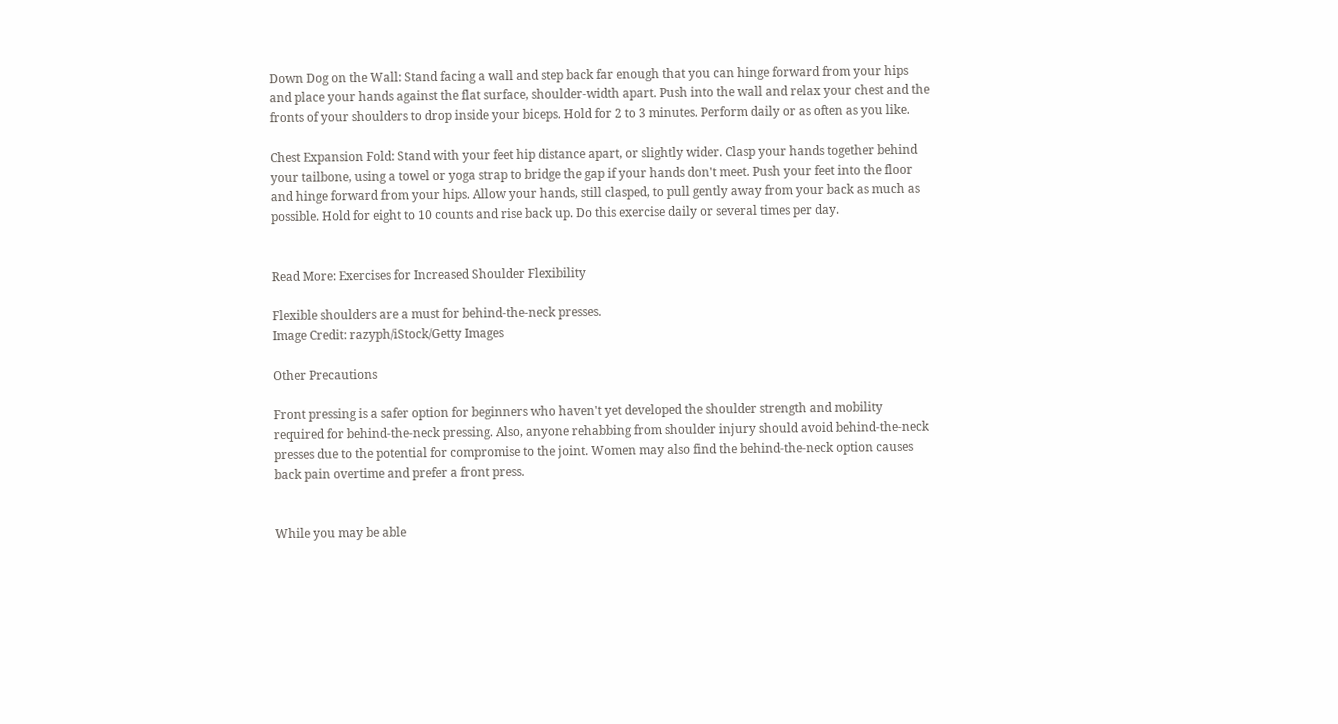Down Dog on the Wall: Stand facing a wall and step back far enough that you can hinge forward from your hips and place your hands against the flat surface, shoulder-width apart. Push into the wall and relax your chest and the fronts of your shoulders to drop inside your biceps. Hold for 2 to 3 minutes. Perform daily or as often as you like.

Chest Expansion Fold: Stand with your feet hip distance apart, or slightly wider. Clasp your hands together behind your tailbone, using a towel or yoga strap to bridge the gap if your hands don't meet. Push your feet into the floor and hinge forward from your hips. Allow your hands, still clasped, to pull gently away from your back as much as possible. Hold for eight to 10 counts and rise back up. Do this exercise daily or several times per day.


Read More: Exercises for Increased Shoulder Flexibility

Flexible shoulders are a must for behind-the-neck presses.
Image Credit: razyph/iStock/Getty Images

Other Precautions

Front pressing is a safer option for beginners who haven't yet developed the shoulder strength and mobility required for behind-the-neck pressing. Also, anyone rehabbing from shoulder injury should avoid behind-the-neck presses due to the potential for compromise to the joint. Women may also find the behind-the-neck option causes back pain overtime and prefer a front press.


While you may be able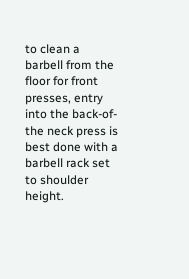to clean a barbell from the floor for front presses, entry into the back-of-the neck press is best done with a barbell rack set to shoulder height.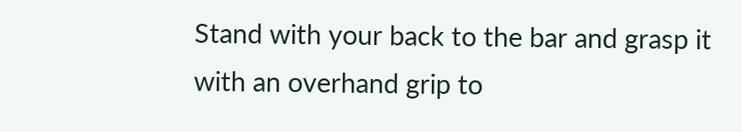Stand with your back to the bar and grasp it with an overhand grip to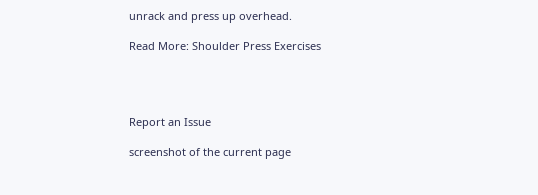unrack and press up overhead.

Read More: Shoulder Press Exercises




Report an Issue

screenshot of the current page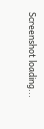Screenshot loading...